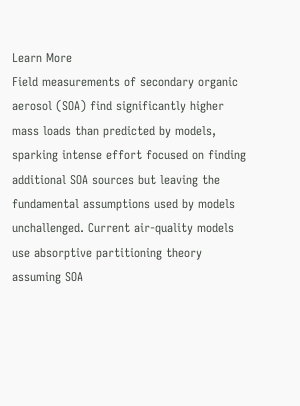Learn More
Field measurements of secondary organic aerosol (SOA) find significantly higher mass loads than predicted by models, sparking intense effort focused on finding additional SOA sources but leaving the fundamental assumptions used by models unchallenged. Current air-quality models use absorptive partitioning theory assuming SOA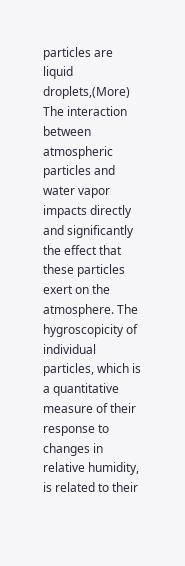particles are liquid droplets,(More)
The interaction between atmospheric particles and water vapor impacts directly and significantly the effect that these particles exert on the atmosphere. The hygroscopicity of individual particles, which is a quantitative measure of their response to changes in relative humidity, is related to their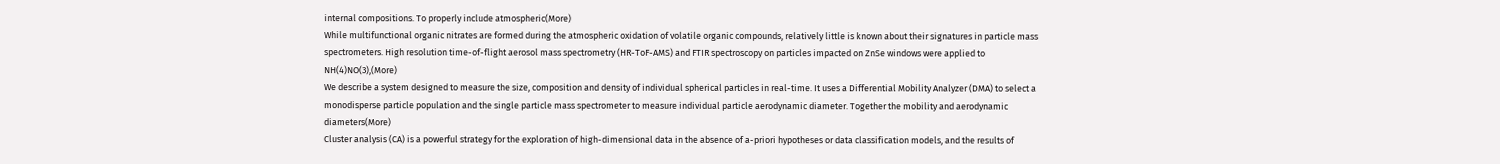internal compositions. To properly include atmospheric(More)
While multifunctional organic nitrates are formed during the atmospheric oxidation of volatile organic compounds, relatively little is known about their signatures in particle mass spectrometers. High resolution time-of-flight aerosol mass spectrometry (HR-ToF-AMS) and FTIR spectroscopy on particles impacted on ZnSe windows were applied to NH(4)NO(3),(More)
We describe a system designed to measure the size, composition and density of individual spherical particles in real-time. It uses a Differential Mobility Analyzer (DMA) to select a monodisperse particle population and the single particle mass spectrometer to measure individual particle aerodynamic diameter. Together the mobility and aerodynamic diameters(More)
Cluster analysis (CA) is a powerful strategy for the exploration of high-dimensional data in the absence of a-priori hypotheses or data classification models, and the results of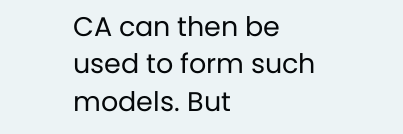CA can then be used to form such models. But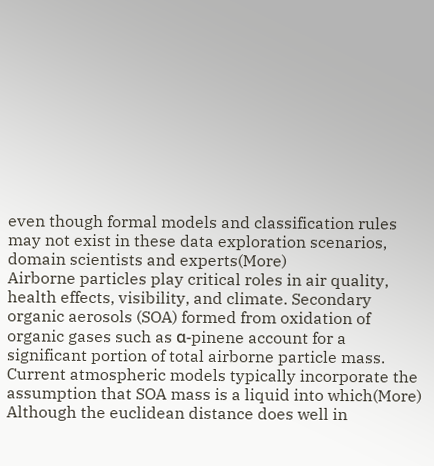even though formal models and classification rules may not exist in these data exploration scenarios, domain scientists and experts(More)
Airborne particles play critical roles in air quality, health effects, visibility, and climate. Secondary organic aerosols (SOA) formed from oxidation of organic gases such as α-pinene account for a significant portion of total airborne particle mass. Current atmospheric models typically incorporate the assumption that SOA mass is a liquid into which(More)
Although the euclidean distance does well in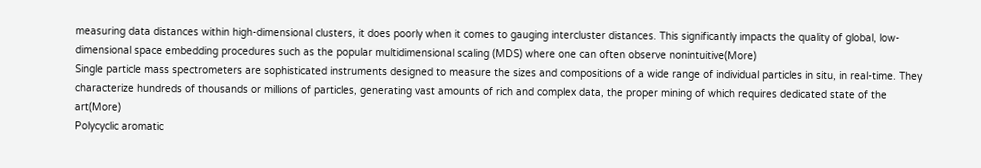measuring data distances within high-dimensional clusters, it does poorly when it comes to gauging intercluster distances. This significantly impacts the quality of global, low-dimensional space embedding procedures such as the popular multidimensional scaling (MDS) where one can often observe nonintuitive(More)
Single particle mass spectrometers are sophisticated instruments designed to measure the sizes and compositions of a wide range of individual particles in situ, in real-time. They characterize hundreds of thousands or millions of particles, generating vast amounts of rich and complex data, the proper mining of which requires dedicated state of the art(More)
Polycyclic aromatic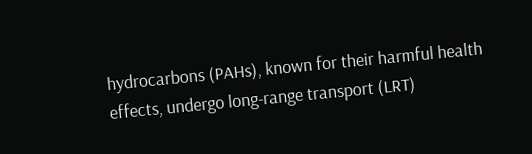hydrocarbons (PAHs), known for their harmful health effects, undergo long-range transport (LRT)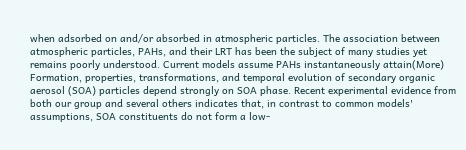when adsorbed on and/or absorbed in atmospheric particles. The association between atmospheric particles, PAHs, and their LRT has been the subject of many studies yet remains poorly understood. Current models assume PAHs instantaneously attain(More)
Formation, properties, transformations, and temporal evolution of secondary organic aerosol (SOA) particles depend strongly on SOA phase. Recent experimental evidence from both our group and several others indicates that, in contrast to common models' assumptions, SOA constituents do not form a low-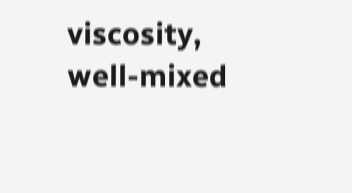viscosity, well-mixed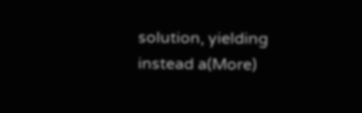solution, yielding instead a(More)